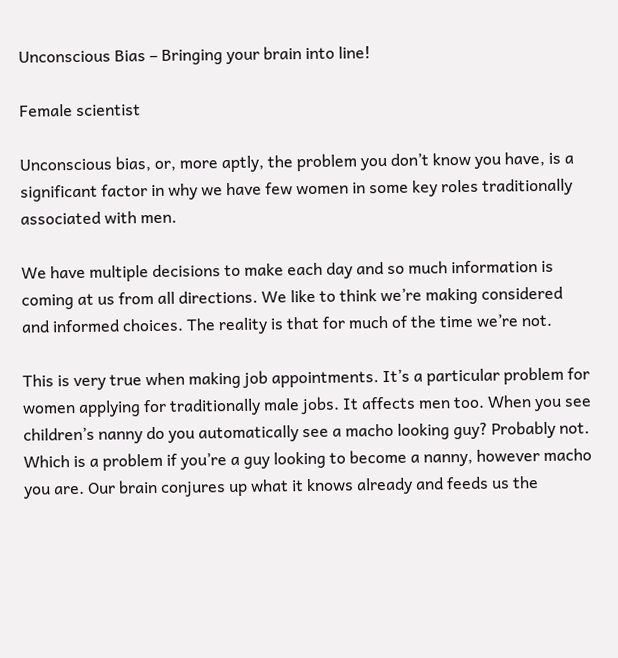Unconscious Bias – Bringing your brain into line!

Female scientist

Unconscious bias, or, more aptly, the problem you don’t know you have, is a significant factor in why we have few women in some key roles traditionally associated with men.

We have multiple decisions to make each day and so much information is coming at us from all directions. We like to think we’re making considered and informed choices. The reality is that for much of the time we’re not.

This is very true when making job appointments. It’s a particular problem for women applying for traditionally male jobs. It affects men too. When you see children’s nanny do you automatically see a macho looking guy? Probably not. Which is a problem if you’re a guy looking to become a nanny, however macho you are. Our brain conjures up what it knows already and feeds us the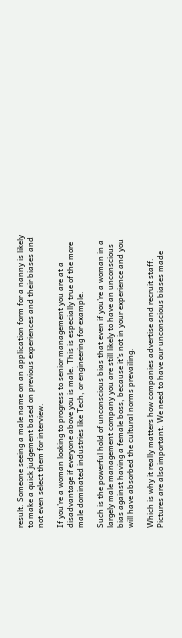result. Someone seeing a male name on an application form for a nanny is likely to make a quick judgement based on previous experiences and their biases and not even select them for interview.

If you’re a woman looking to progress to senior management you are at a disadvantage if everyone above you is male. This is especially true of the more male dominated industries like Tech, or engineering for example.

Such is the powerful hold of unconscious bias that even if you’re a woman in a largely male management company you are still likely to have an unconscious bias against having a female boss, because it’s not in your experience and you will have absorbed the cultural norms prevailing.

Which is why it really matters how companies advertise and recruit staff. Pictures are also important. We need to have our unconscious biases made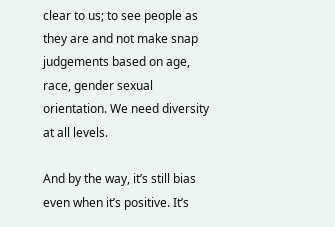clear to us; to see people as they are and not make snap judgements based on age, race, gender sexual orientation. We need diversity at all levels.

And by the way, it’s still bias even when it’s positive. It’s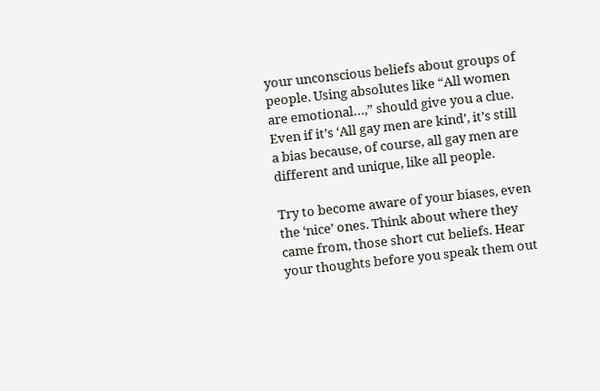your unconscious beliefs about groups of people. Using absolutes like “All women are emotional…,” should give you a clue. Even if it’s ‘All gay men are kind’, it’s still a bias because, of course, all gay men are different and unique, like all people.

Try to become aware of your biases, even the ‘nice’ ones. Think about where they came from, those short cut beliefs. Hear your thoughts before you speak them out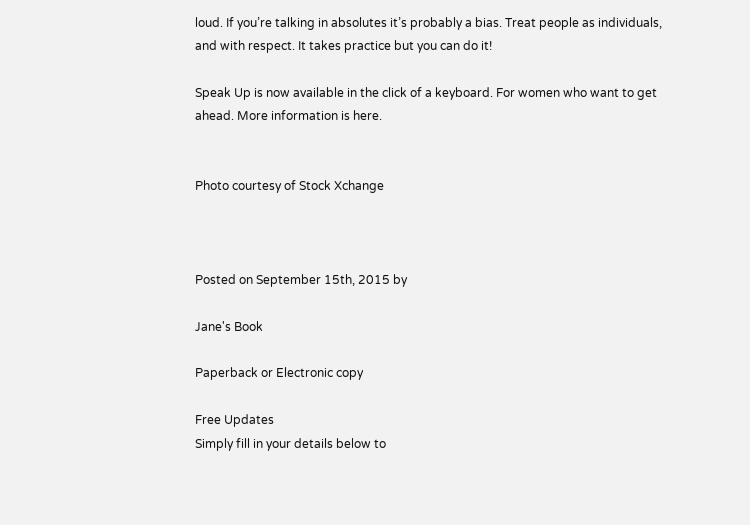loud. If you’re talking in absolutes it’s probably a bias. Treat people as individuals, and with respect. It takes practice but you can do it!

Speak Up is now available in the click of a keyboard. For women who want to get ahead. More information is here.


Photo courtesy of Stock Xchange



Posted on September 15th, 2015 by

Jane's Book

Paperback or Electronic copy

Free Updates
Simply fill in your details below to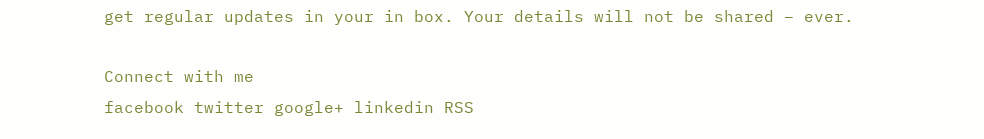get regular updates in your in box. Your details will not be shared – ever.

Connect with me
facebook twitter google+ linkedin RSS